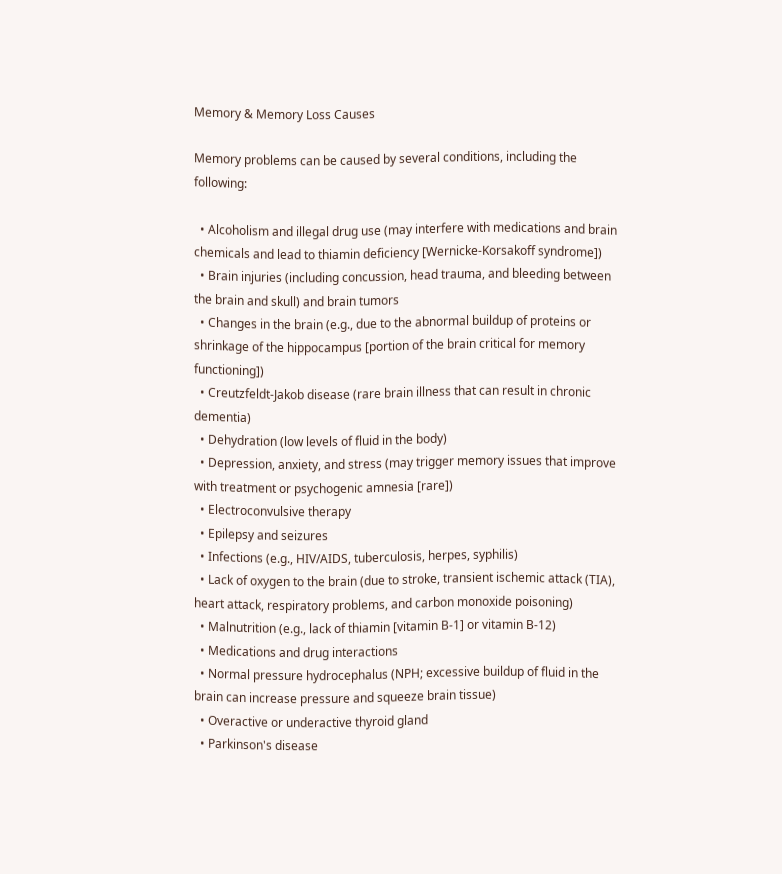Memory & Memory Loss Causes

Memory problems can be caused by several conditions, including the following:

  • Alcoholism and illegal drug use (may interfere with medications and brain chemicals and lead to thiamin deficiency [Wernicke-Korsakoff syndrome])
  • Brain injuries (including concussion, head trauma, and bleeding between the brain and skull) and brain tumors
  • Changes in the brain (e.g., due to the abnormal buildup of proteins or shrinkage of the hippocampus [portion of the brain critical for memory functioning])
  • Creutzfeldt-Jakob disease (rare brain illness that can result in chronic dementia)
  • Dehydration (low levels of fluid in the body)
  • Depression, anxiety, and stress (may trigger memory issues that improve with treatment or psychogenic amnesia [rare])
  • Electroconvulsive therapy
  • Epilepsy and seizures
  • Infections (e.g., HIV/AIDS, tuberculosis, herpes, syphilis)
  • Lack of oxygen to the brain (due to stroke, transient ischemic attack (TIA), heart attack, respiratory problems, and carbon monoxide poisoning)
  • Malnutrition (e.g., lack of thiamin [vitamin B-1] or vitamin B-12)
  • Medications and drug interactions
  • Normal pressure hydrocephalus (NPH; excessive buildup of fluid in the brain can increase pressure and squeeze brain tissue)
  • Overactive or underactive thyroid gland
  • Parkinson's disease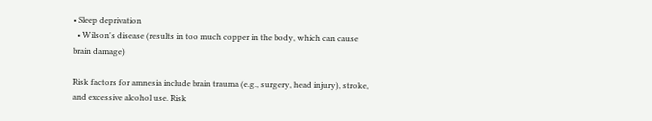• Sleep deprivation
  • Wilson's disease (results in too much copper in the body, which can cause brain damage)

Risk factors for amnesia include brain trauma (e.g., surgery, head injury), stroke, and excessive alcohol use. Risk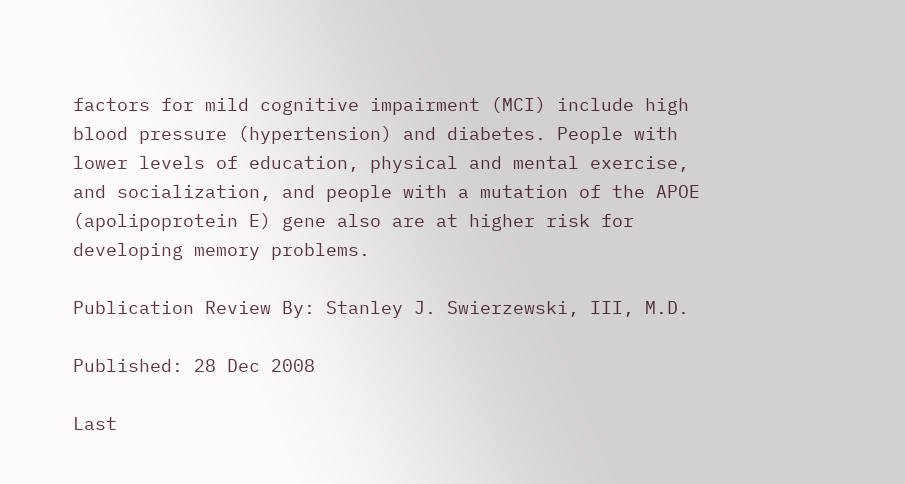factors for mild cognitive impairment (MCI) include high blood pressure (hypertension) and diabetes. People with lower levels of education, physical and mental exercise, and socialization, and people with a mutation of the APOE (apolipoprotein E) gene also are at higher risk for developing memory problems.

Publication Review By: Stanley J. Swierzewski, III, M.D.

Published: 28 Dec 2008

Last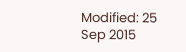Modified: 25 Sep 2015